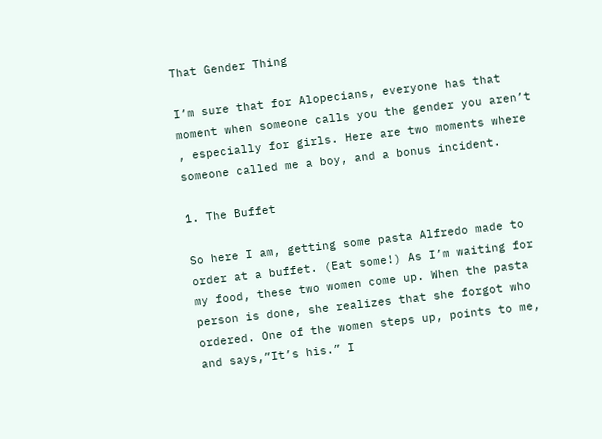That Gender Thing

I’m sure that for Alopecians, everyone has that moment when someone calls you the gender you aren’t , especially for girls. Here are two moments where someone called me a boy, and a bonus incident.

1. The Buffet

So here I am, getting some pasta Alfredo made to order at a buffet. (Eat some!) As I’m waiting for my food, these two women come up. When the pasta person is done, she realizes that she forgot who ordered. One of the women steps up, points to me, and says,”It’s his.” I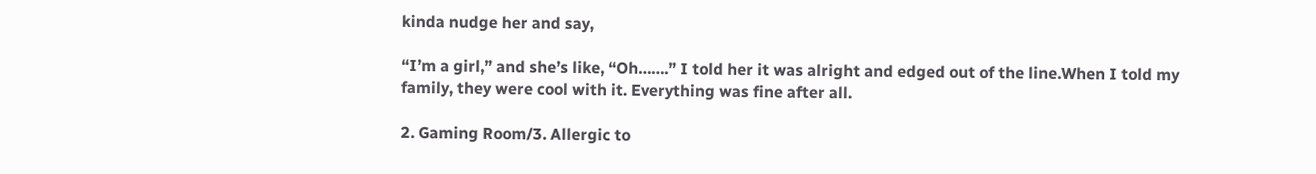kinda nudge her and say,

“I’m a girl,” and she’s like, “Oh…….” I told her it was alright and edged out of the line.When I told my family, they were cool with it. Everything was fine after all.

2. Gaming Room/3. Allergic to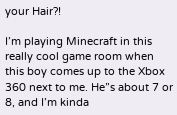your Hair?!

I’m playing Minecraft in this really cool game room when this boy comes up to the Xbox 360 next to me. He”s about 7 or 8, and I’m kinda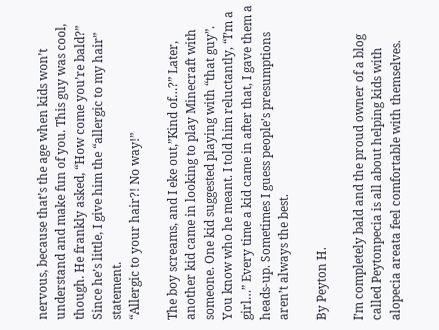nervous, because that’s the age when kids won’t understand and make fun of you. This guy was cool, though. He frankly asked, “How come you’re bald?” Since he’s little, I give him the “allergic to my hair” statement.
“Allergic to your hair?! No way!”

The boy screams, and I eke out,”Kind of…?” Later, another kid came in looking to play Minecraft with someone. One kid suggested playing with “that guy”. You know who he meant. I told him reluctantly, “I’m a girl…” Every time a kid came in after that, I gave them a heads-up. Sometimes I guess people’s presumptions aren’t always the best.

By Peyton H.

I’m completely bald and the proud owner of a blog called Peytonpecia is all about helping kids with alopecia areata feel comfortable with themselves.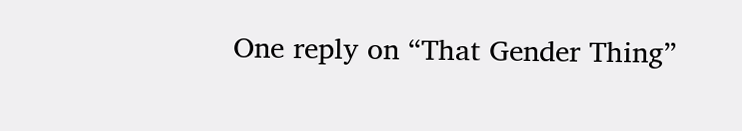One reply on “That Gender Thing”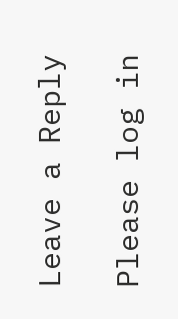Leave a Reply

Please log in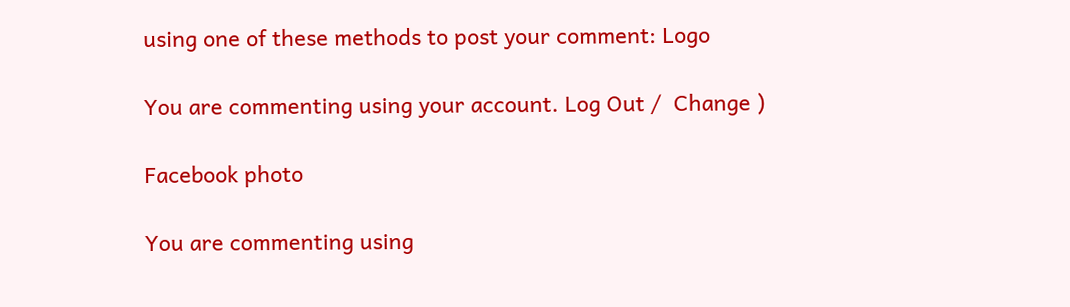using one of these methods to post your comment: Logo

You are commenting using your account. Log Out /  Change )

Facebook photo

You are commenting using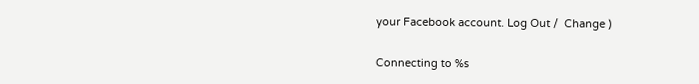your Facebook account. Log Out /  Change )

Connecting to %s